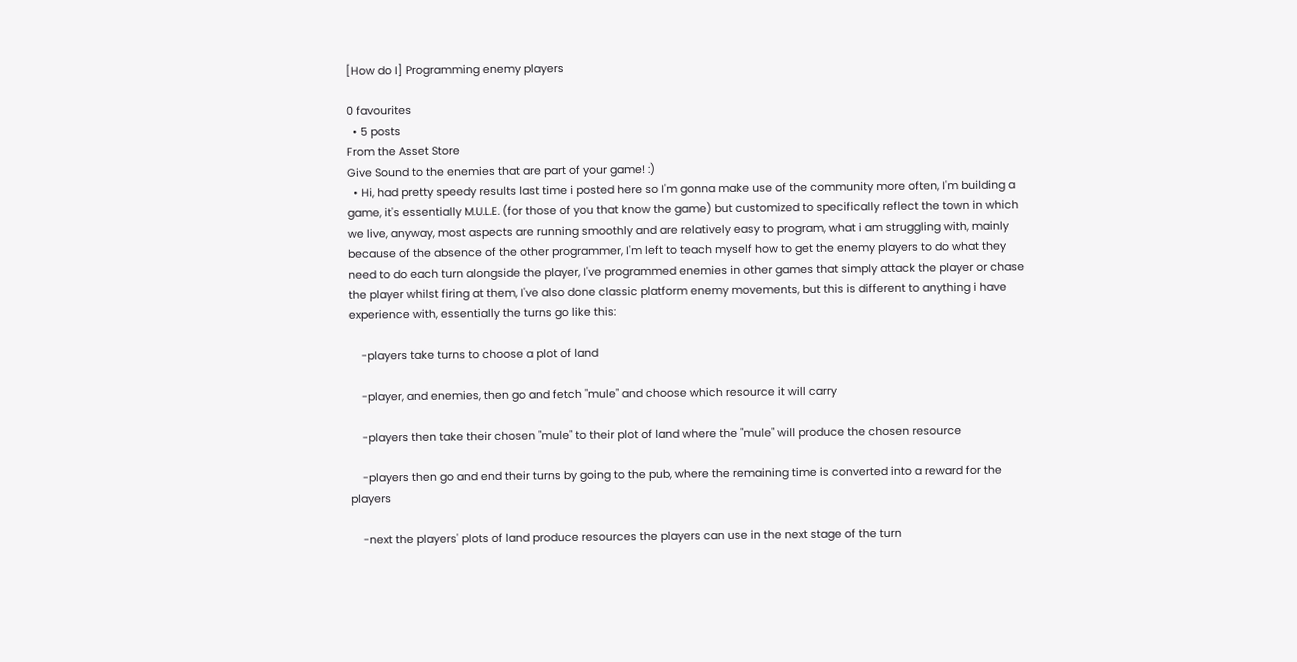[How do I] Programming enemy players

0 favourites
  • 5 posts
From the Asset Store
Give Sound to the enemies that are part of your game! :)
  • Hi, had pretty speedy results last time i posted here so I'm gonna make use of the community more often, I'm building a game, it's essentially M.U.L.E. (for those of you that know the game) but customized to specifically reflect the town in which we live, anyway, most aspects are running smoothly and are relatively easy to program, what i am struggling with, mainly because of the absence of the other programmer, I'm left to teach myself how to get the enemy players to do what they need to do each turn alongside the player, I've programmed enemies in other games that simply attack the player or chase the player whilst firing at them, I've also done classic platform enemy movements, but this is different to anything i have experience with, essentially the turns go like this:

    -players take turns to choose a plot of land

    -player, and enemies, then go and fetch "mule" and choose which resource it will carry

    -players then take their chosen "mule" to their plot of land where the "mule" will produce the chosen resource

    -players then go and end their turns by going to the pub, where the remaining time is converted into a reward for the players

    -next the players' plots of land produce resources the players can use in the next stage of the turn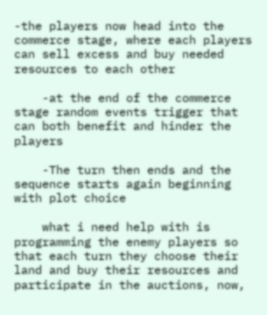-the players now head into the commerce stage, where each players can sell excess and buy needed resources to each other

    -at the end of the commerce stage random events trigger that can both benefit and hinder the players

    -The turn then ends and the sequence starts again beginning with plot choice

    what i need help with is programming the enemy players so that each turn they choose their land and buy their resources and participate in the auctions, now,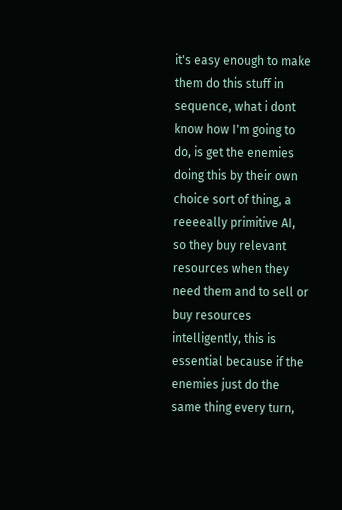it's easy enough to make them do this stuff in sequence, what i dont know how I'm going to do, is get the enemies doing this by their own choice sort of thing, a reeeeally primitive AI, so they buy relevant resources when they need them and to sell or buy resources intelligently, this is essential because if the enemies just do the same thing every turn,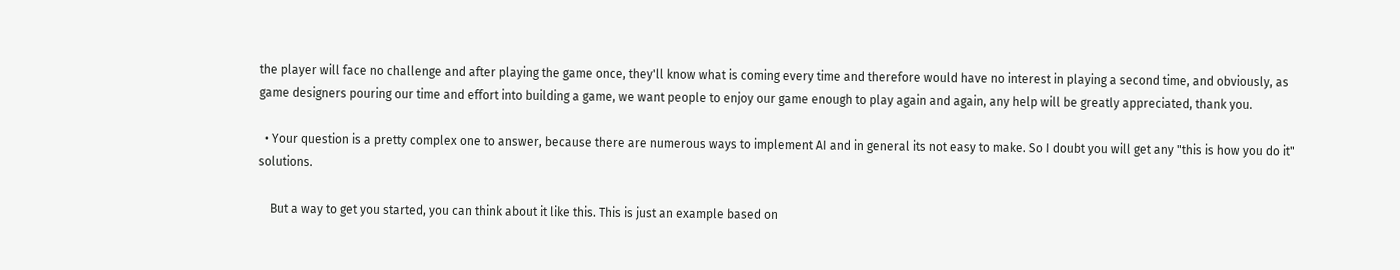the player will face no challenge and after playing the game once, they'll know what is coming every time and therefore would have no interest in playing a second time, and obviously, as game designers pouring our time and effort into building a game, we want people to enjoy our game enough to play again and again, any help will be greatly appreciated, thank you.

  • Your question is a pretty complex one to answer, because there are numerous ways to implement AI and in general its not easy to make. So I doubt you will get any "this is how you do it" solutions.

    But a way to get you started, you can think about it like this. This is just an example based on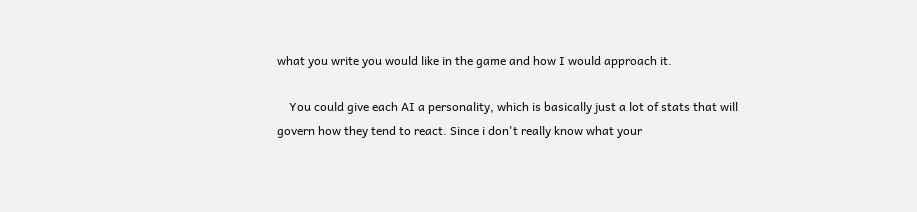what you write you would like in the game and how I would approach it.

    You could give each AI a personality, which is basically just a lot of stats that will govern how they tend to react. Since i don't really know what your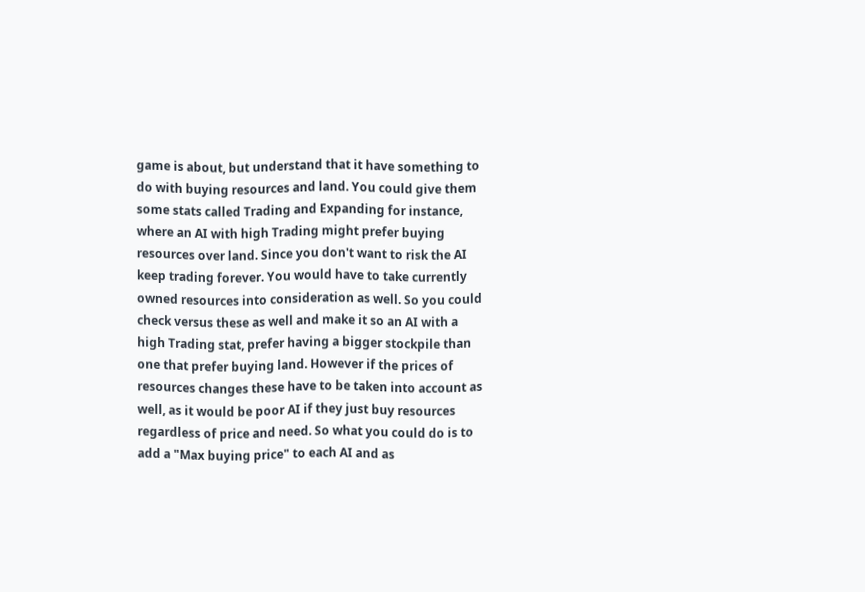game is about, but understand that it have something to do with buying resources and land. You could give them some stats called Trading and Expanding for instance, where an AI with high Trading might prefer buying resources over land. Since you don't want to risk the AI keep trading forever. You would have to take currently owned resources into consideration as well. So you could check versus these as well and make it so an AI with a high Trading stat, prefer having a bigger stockpile than one that prefer buying land. However if the prices of resources changes these have to be taken into account as well, as it would be poor AI if they just buy resources regardless of price and need. So what you could do is to add a "Max buying price" to each AI and as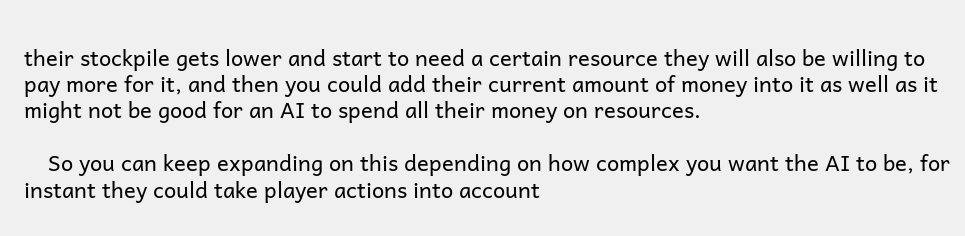their stockpile gets lower and start to need a certain resource they will also be willing to pay more for it, and then you could add their current amount of money into it as well as it might not be good for an AI to spend all their money on resources.

    So you can keep expanding on this depending on how complex you want the AI to be, for instant they could take player actions into account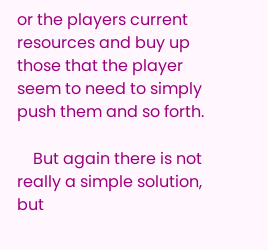or the players current resources and buy up those that the player seem to need to simply push them and so forth.

    But again there is not really a simple solution, but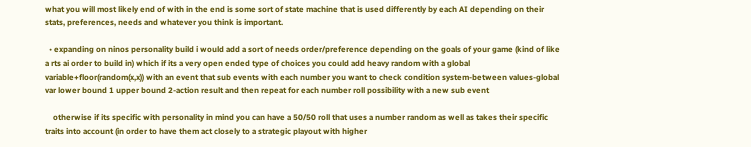what you will most likely end of with in the end is some sort of state machine that is used differently by each AI depending on their stats, preferences, needs and whatever you think is important.

  • expanding on ninos personality build i would add a sort of needs order/preference depending on the goals of your game (kind of like a rts ai order to build in) which if its a very open ended type of choices you could add heavy random with a global variable+floor(random(x,x)) with an event that sub events with each number you want to check condition system-between values-global var lower bound 1 upper bound 2-action result and then repeat for each number roll possibility with a new sub event

    otherwise if its specific with personality in mind you can have a 50/50 roll that uses a number random as well as takes their specific traits into account (in order to have them act closely to a strategic playout with higher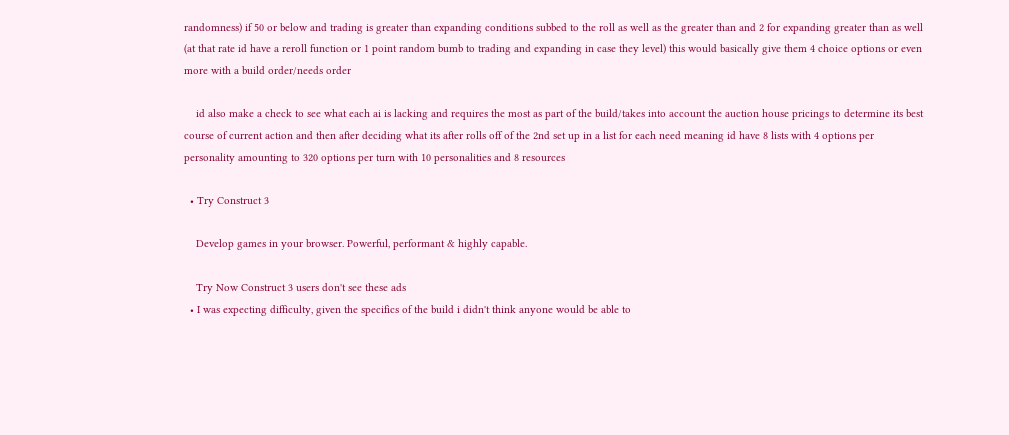randomness) if 50 or below and trading is greater than expanding conditions subbed to the roll as well as the greater than and 2 for expanding greater than as well (at that rate id have a reroll function or 1 point random bumb to trading and expanding in case they level) this would basically give them 4 choice options or even more with a build order/needs order

    id also make a check to see what each ai is lacking and requires the most as part of the build/takes into account the auction house pricings to determine its best course of current action and then after deciding what its after rolls off of the 2nd set up in a list for each need meaning id have 8 lists with 4 options per personality amounting to 320 options per turn with 10 personalities and 8 resources

  • Try Construct 3

    Develop games in your browser. Powerful, performant & highly capable.

    Try Now Construct 3 users don't see these ads
  • I was expecting difficulty, given the specifics of the build i didn't think anyone would be able to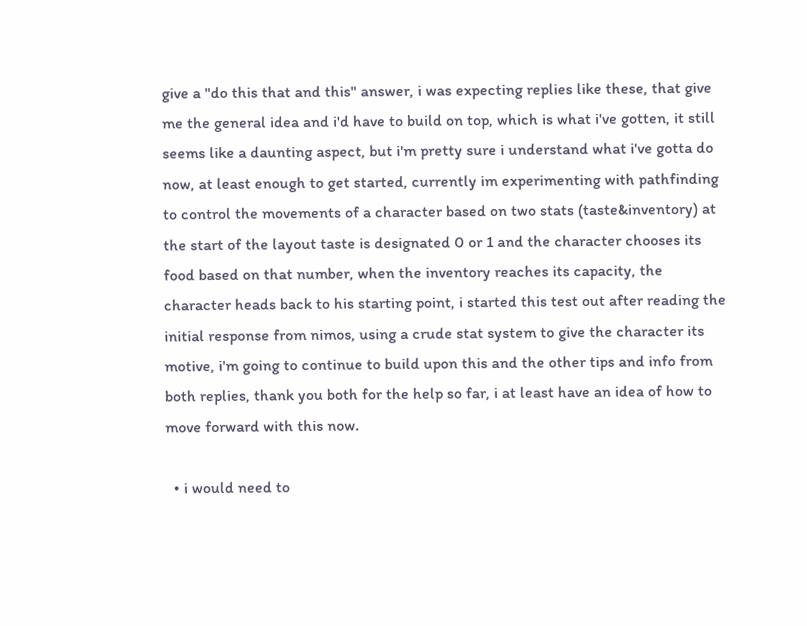give a "do this that and this" answer, i was expecting replies like these, that give me the general idea and i'd have to build on top, which is what i've gotten, it still seems like a daunting aspect, but i'm pretty sure i understand what i've gotta do now, at least enough to get started, currently im experimenting with pathfinding to control the movements of a character based on two stats (taste&inventory) at the start of the layout taste is designated 0 or 1 and the character chooses its food based on that number, when the inventory reaches its capacity, the character heads back to his starting point, i started this test out after reading the initial response from nimos, using a crude stat system to give the character its motive, i'm going to continue to build upon this and the other tips and info from both replies, thank you both for the help so far, i at least have an idea of how to move forward with this now.

  • i would need to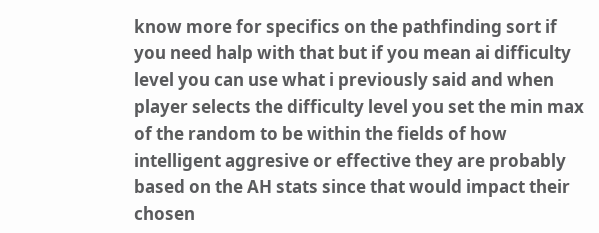know more for specifics on the pathfinding sort if you need halp with that but if you mean ai difficulty level you can use what i previously said and when player selects the difficulty level you set the min max of the random to be within the fields of how intelligent aggresive or effective they are probably based on the AH stats since that would impact their chosen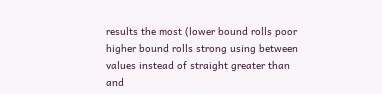results the most (lower bound rolls poor higher bound rolls strong using between values instead of straight greater than and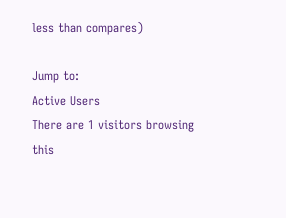less than compares)

Jump to:
Active Users
There are 1 visitors browsing this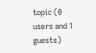topic (0 users and 1 guests)